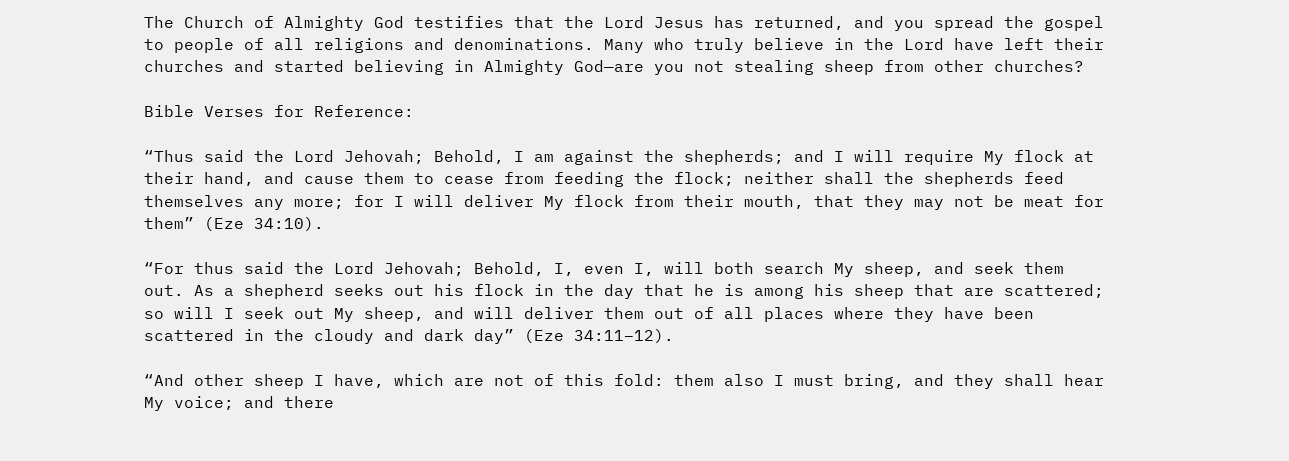The Church of Almighty God testifies that the Lord Jesus has returned, and you spread the gospel to people of all religions and denominations. Many who truly believe in the Lord have left their churches and started believing in Almighty God—are you not stealing sheep from other churches?

Bible Verses for Reference:

“Thus said the Lord Jehovah; Behold, I am against the shepherds; and I will require My flock at their hand, and cause them to cease from feeding the flock; neither shall the shepherds feed themselves any more; for I will deliver My flock from their mouth, that they may not be meat for them” (Eze 34:10).

“For thus said the Lord Jehovah; Behold, I, even I, will both search My sheep, and seek them out. As a shepherd seeks out his flock in the day that he is among his sheep that are scattered; so will I seek out My sheep, and will deliver them out of all places where they have been scattered in the cloudy and dark day” (Eze 34:11–12).

“And other sheep I have, which are not of this fold: them also I must bring, and they shall hear My voice; and there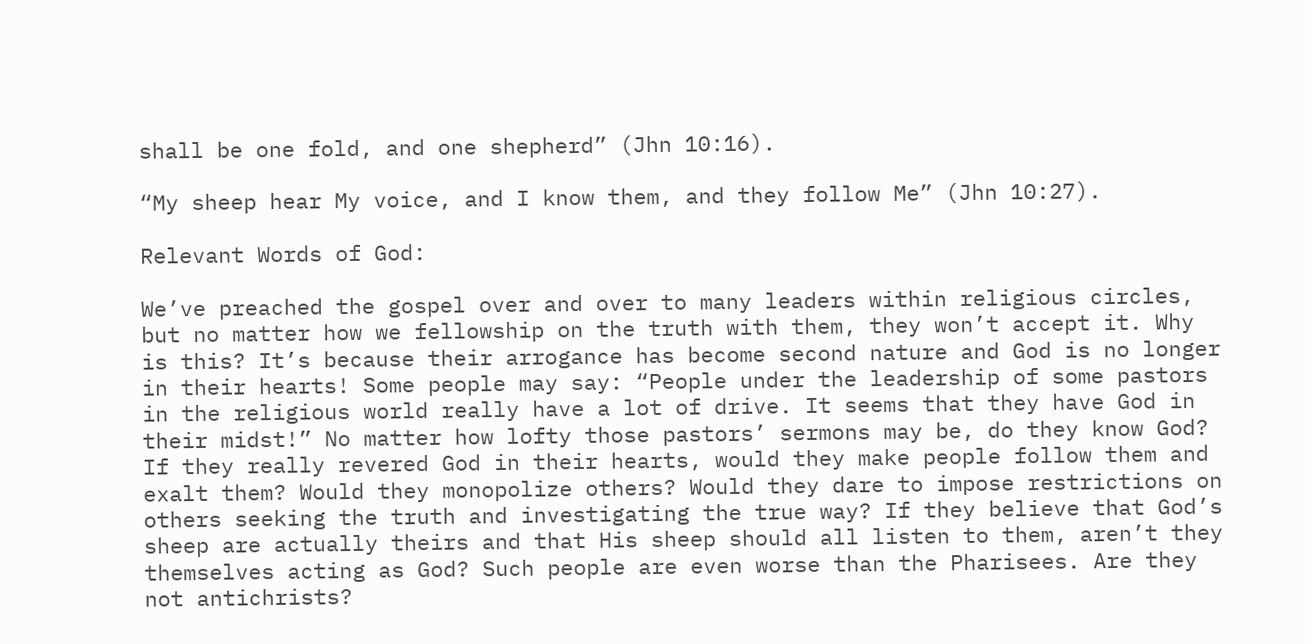shall be one fold, and one shepherd” (Jhn 10:16).

“My sheep hear My voice, and I know them, and they follow Me” (Jhn 10:27).

Relevant Words of God:

We’ve preached the gospel over and over to many leaders within religious circles, but no matter how we fellowship on the truth with them, they won’t accept it. Why is this? It’s because their arrogance has become second nature and God is no longer in their hearts! Some people may say: “People under the leadership of some pastors in the religious world really have a lot of drive. It seems that they have God in their midst!” No matter how lofty those pastors’ sermons may be, do they know God? If they really revered God in their hearts, would they make people follow them and exalt them? Would they monopolize others? Would they dare to impose restrictions on others seeking the truth and investigating the true way? If they believe that God’s sheep are actually theirs and that His sheep should all listen to them, aren’t they themselves acting as God? Such people are even worse than the Pharisees. Are they not antichrists?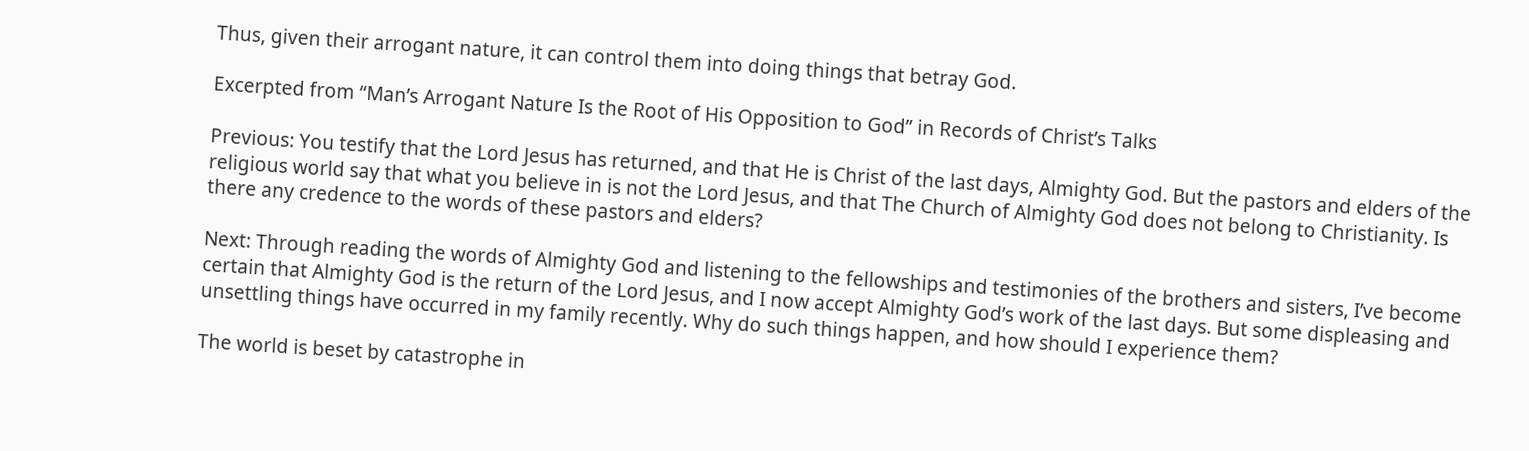Thus, given their arrogant nature, it can control them into doing things that betray God.

Excerpted from “Man’s Arrogant Nature Is the Root of His Opposition to God” in Records of Christ’s Talks

Previous: You testify that the Lord Jesus has returned, and that He is Christ of the last days, Almighty God. But the pastors and elders of the religious world say that what you believe in is not the Lord Jesus, and that The Church of Almighty God does not belong to Christianity. Is there any credence to the words of these pastors and elders?

Next: Through reading the words of Almighty God and listening to the fellowships and testimonies of the brothers and sisters, I’ve become certain that Almighty God is the return of the Lord Jesus, and I now accept Almighty God’s work of the last days. But some displeasing and unsettling things have occurred in my family recently. Why do such things happen, and how should I experience them?

The world is beset by catastrophe in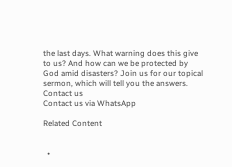the last days. What warning does this give to us? And how can we be protected by God amid disasters? Join us for our topical sermon, which will tell you the answers.
Contact us
Contact us via WhatsApp

Related Content


  •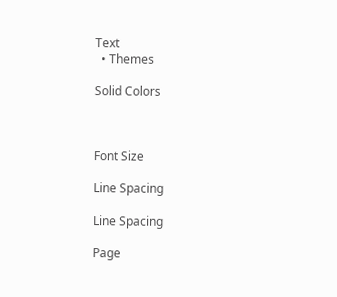Text
  • Themes

Solid Colors



Font Size

Line Spacing

Line Spacing

Page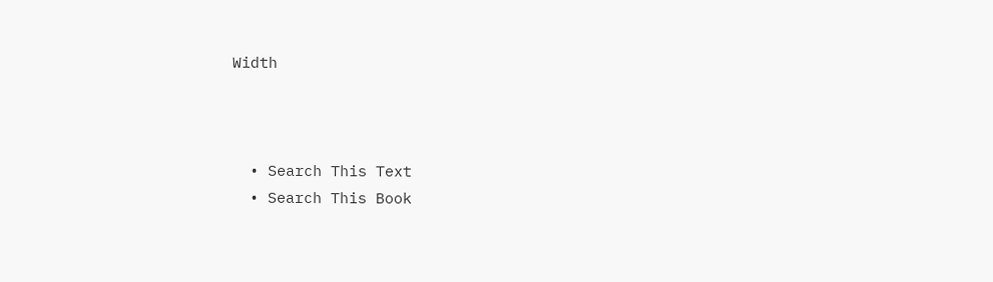Width



  • Search This Text
  • Search This Book